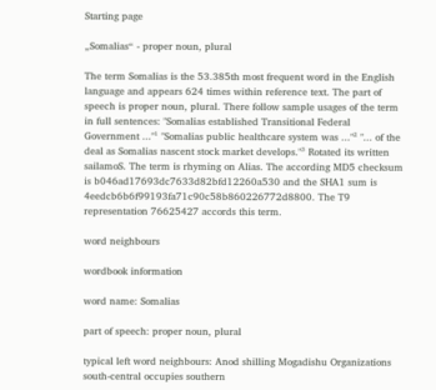Starting page

„Somalias“ - proper noun, plural

The term Somalias is the 53.385th most frequent word in the English language and appears 624 times within reference text. The part of speech is proper noun, plural. There follow sample usages of the term in full sentences: "Somalias established Transitional Federal Government ..."¹ "Somalias public healthcare system was ..."² "... of the deal as Somalias nascent stock market develops."³ Rotated its written sailamoS. The term is rhyming on Alias. The according MD5 checksum is b046ad17693dc7633d82bfd12260a530 and the SHA1 sum is 4eedcb6b6f99193fa71c90c58b860226772d8800. The T9 representation 76625427 accords this term.

word neighbours

wordbook information

word name: Somalias

part of speech: proper noun, plural

typical left word neighbours: Anod shilling Mogadishu Organizations south-central occupies southern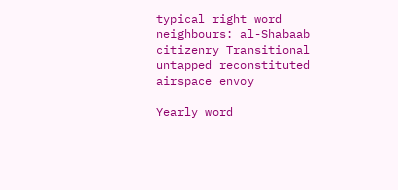typical right word neighbours: al-Shabaab citizenry Transitional untapped reconstituted airspace envoy

Yearly word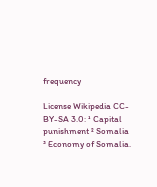frequency

License Wikipedia CC-BY-SA 3.0: ¹ Capital punishment ² Somalia ³ Economy of Somalia.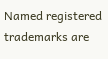Named registered trademarks are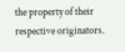the property of their respective originators.